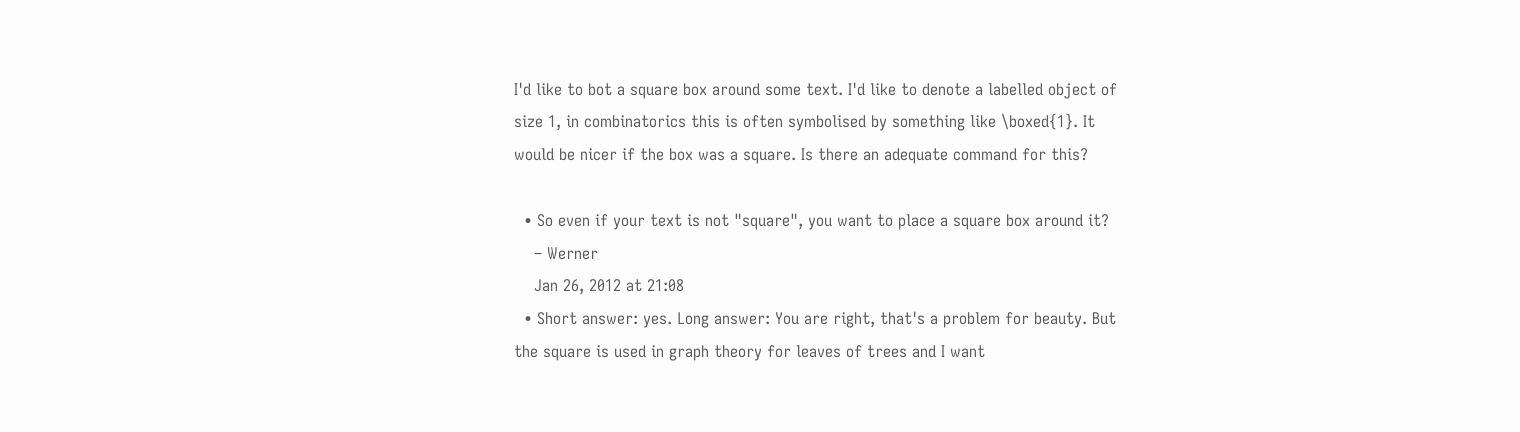I'd like to bot a square box around some text. I'd like to denote a labelled object of size 1, in combinatorics this is often symbolised by something like \boxed{1}. It would be nicer if the box was a square. Is there an adequate command for this?

  • So even if your text is not "square", you want to place a square box around it?
    – Werner
    Jan 26, 2012 at 21:08
  • Short answer: yes. Long answer: You are right, that's a problem for beauty. But the square is used in graph theory for leaves of trees and I want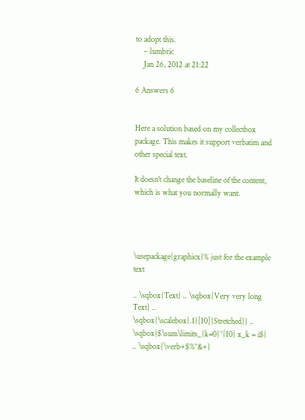to adopt this.
    – lumbric
    Jan 26, 2012 at 21:22

6 Answers 6


Here a solution based on my collectbox package. This makes it support verbatim and other special text.

It doesn't change the baseline of the content, which is what you normally want.




\usepackage{graphicx}% just for the example text

.. \sqbox{Text} .. \sqbox{Very very long Text} .. \sqbox{\scalebox{.1}[10]{Stretched}} .. \sqbox{$\sum\limits_{k=0}^{10} x_k = i$} .. \sqbox{\verb+$%^&+}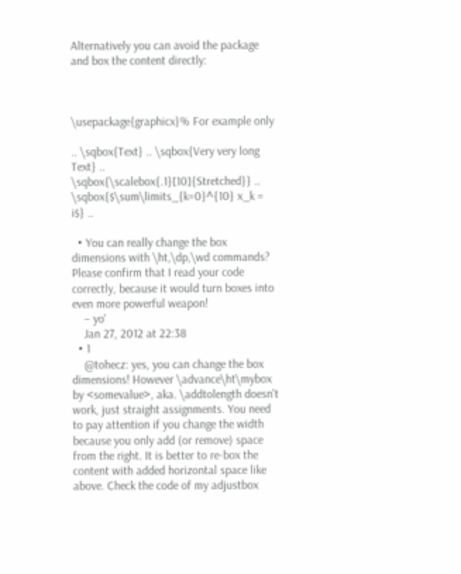Alternatively you can avoid the package and box the content directly:



\usepackage{graphicx}% For example only

.. \sqbox{Text} .. \sqbox{Very very long Text} .. \sqbox{\scalebox{.1}[10]{Stretched}} .. \sqbox{$\sum\limits_{k=0}^{10} x_k = i$} ..

  • You can really change the box dimensions with \ht,\dp,\wd commands? Please confirm that I read your code correctly, because it would turn boxes into even more powerful weapon!
    – yo'
    Jan 27, 2012 at 22:38
  • 1
    @tohecz: yes, you can change the box dimensions! However \advance\ht\mybox by <somevalue>, aka. \addtolength doesn't work, just straight assignments. You need to pay attention if you change the width because you only add (or remove) space from the right. It is better to re-box the content with added horizontal space like above. Check the code of my adjustbox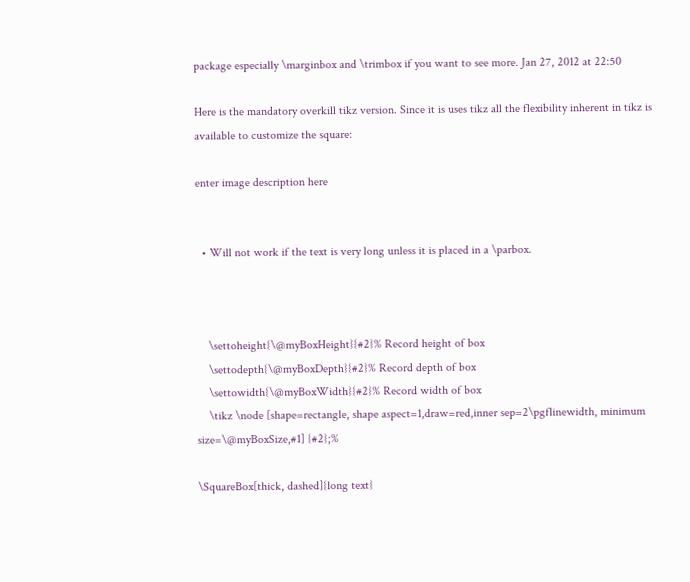package especially \marginbox and \trimbox if you want to see more. Jan 27, 2012 at 22:50

Here is the mandatory overkill tikz version. Since it is uses tikz all the flexibility inherent in tikz is available to customize the square:

enter image description here


  • Will not work if the text is very long unless it is placed in a \parbox.



    \settoheight{\@myBoxHeight}{#2}% Record height of box
    \settodepth{\@myBoxDepth}{#2}% Record depth of box
    \settowidth{\@myBoxWidth}{#2}% Record width of box
    \tikz \node [shape=rectangle, shape aspect=1,draw=red,inner sep=2\pgflinewidth, minimum size=\@myBoxSize,#1] {#2};%

\SquareBox[thick, dashed]{long text}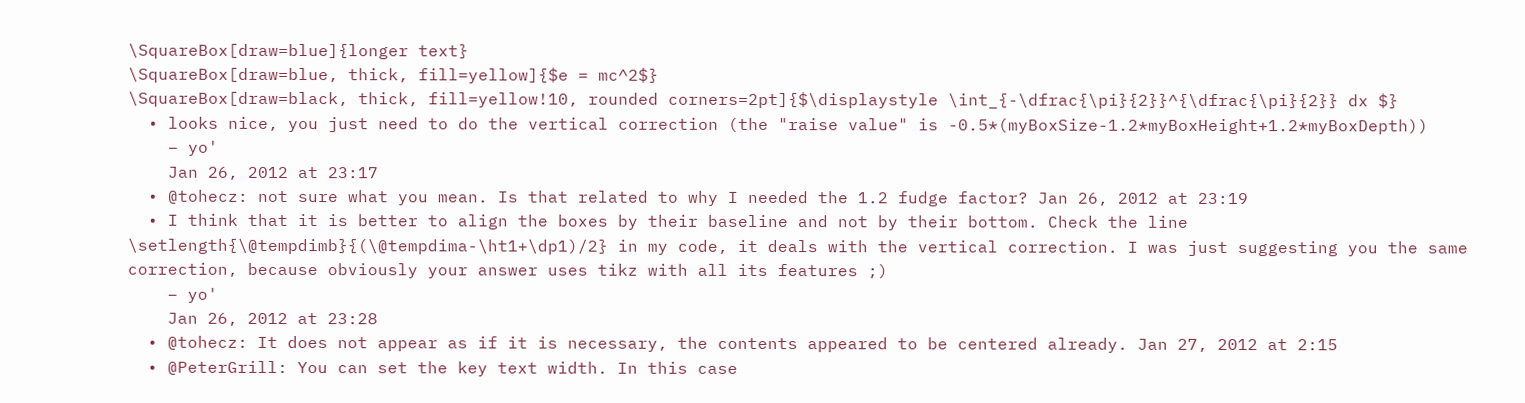\SquareBox[draw=blue]{longer text}
\SquareBox[draw=blue, thick, fill=yellow]{$e = mc^2$}
\SquareBox[draw=black, thick, fill=yellow!10, rounded corners=2pt]{$\displaystyle \int_{-\dfrac{\pi}{2}}^{\dfrac{\pi}{2}} dx $}
  • looks nice, you just need to do the vertical correction (the "raise value" is -0.5*(myBoxSize-1.2*myBoxHeight+1.2*myBoxDepth))
    – yo'
    Jan 26, 2012 at 23:17
  • @tohecz: not sure what you mean. Is that related to why I needed the 1.2 fudge factor? Jan 26, 2012 at 23:19
  • I think that it is better to align the boxes by their baseline and not by their bottom. Check the line \setlength{\@tempdimb}{(\@tempdima-\ht1+\dp1)/2} in my code, it deals with the vertical correction. I was just suggesting you the same correction, because obviously your answer uses tikz with all its features ;)
    – yo'
    Jan 26, 2012 at 23:28
  • @tohecz: It does not appear as if it is necessary, the contents appeared to be centered already. Jan 27, 2012 at 2:15
  • @PeterGrill: You can set the key text width. In this case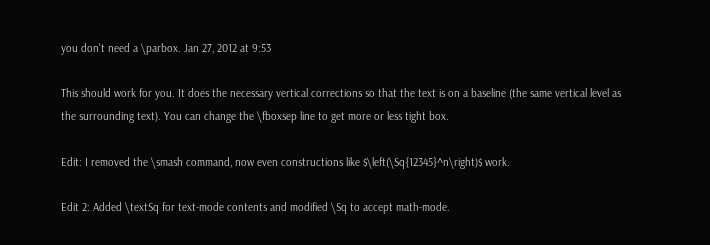you don't need a \parbox. Jan 27, 2012 at 9:53

This should work for you. It does the necessary vertical corrections so that the text is on a baseline (the same vertical level as the surrounding text). You can change the \fboxsep line to get more or less tight box.

Edit: I removed the \smash command, now even constructions like $\left(\Sq{12345}^n\right)$ work.

Edit 2: Added \textSq for text-mode contents and modified \Sq to accept math-mode.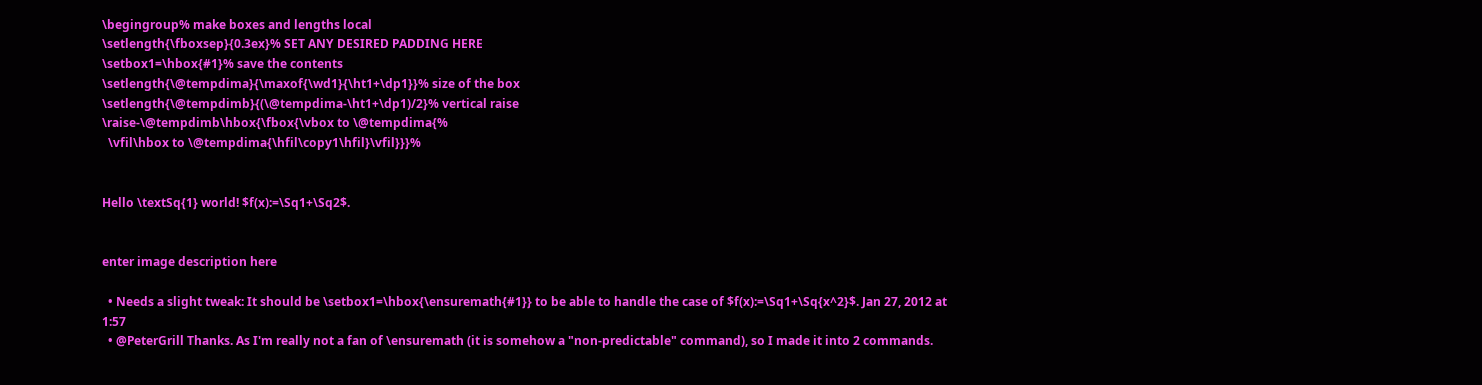\begingroup% make boxes and lengths local
\setlength{\fboxsep}{0.3ex}% SET ANY DESIRED PADDING HERE
\setbox1=\hbox{#1}% save the contents
\setlength{\@tempdima}{\maxof{\wd1}{\ht1+\dp1}}% size of the box
\setlength{\@tempdimb}{(\@tempdima-\ht1+\dp1)/2}% vertical raise
\raise-\@tempdimb\hbox{\fbox{\vbox to \@tempdima{%
  \vfil\hbox to \@tempdima{\hfil\copy1\hfil}\vfil}}}%


Hello \textSq{1} world! $f(x):=\Sq1+\Sq2$.


enter image description here

  • Needs a slight tweak: It should be \setbox1=\hbox{\ensuremath{#1}} to be able to handle the case of $f(x):=\Sq1+\Sq{x^2}$. Jan 27, 2012 at 1:57
  • @PeterGrill Thanks. As I'm really not a fan of \ensuremath (it is somehow a "non-predictable" command), so I made it into 2 commands.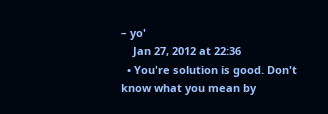– yo'
    Jan 27, 2012 at 22:36
  • You're solution is good. Don't know what you mean by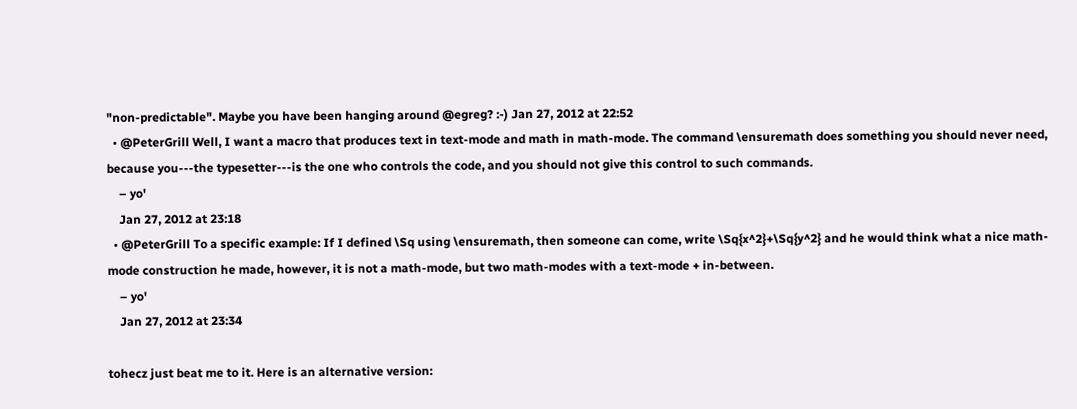"non-predictable". Maybe you have been hanging around @egreg? :-) Jan 27, 2012 at 22:52
  • @PeterGrill Well, I want a macro that produces text in text-mode and math in math-mode. The command \ensuremath does something you should never need, because you---the typesetter---is the one who controls the code, and you should not give this control to such commands.
    – yo'
    Jan 27, 2012 at 23:18
  • @PeterGrill To a specific example: If I defined \Sq using \ensuremath, then someone can come, write \Sq{x^2}+\Sq{y^2} and he would think what a nice math-mode construction he made, however, it is not a math-mode, but two math-modes with a text-mode + in-between.
    – yo'
    Jan 27, 2012 at 23:34

tohecz just beat me to it. Here is an alternative version: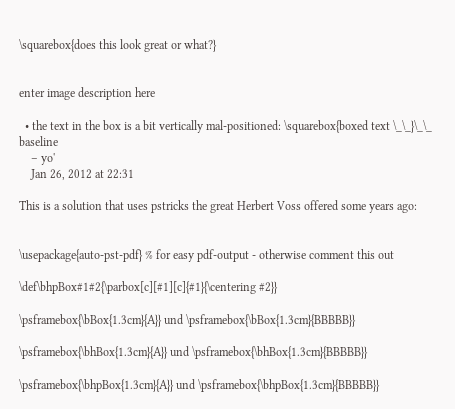\squarebox{does this look great or what?}


enter image description here

  • the text in the box is a bit vertically mal-positioned: \squarebox{boxed text \_\_}\_\_ baseline
    – yo'
    Jan 26, 2012 at 22:31

This is a solution that uses pstricks the great Herbert Voss offered some years ago:


\usepackage{auto-pst-pdf} % for easy pdf-output - otherwise comment this out

\def\bhpBox#1#2{\parbox[c][#1][c]{#1}{\centering #2}}

\psframebox{\bBox{1.3cm}{A}} und \psframebox{\bBox{1.3cm}{BBBBB}}

\psframebox{\bhBox{1.3cm}{A}} und \psframebox{\bhBox{1.3cm}{BBBBB}}

\psframebox{\bhpBox{1.3cm}{A}} und \psframebox{\bhpBox{1.3cm}{BBBBB}}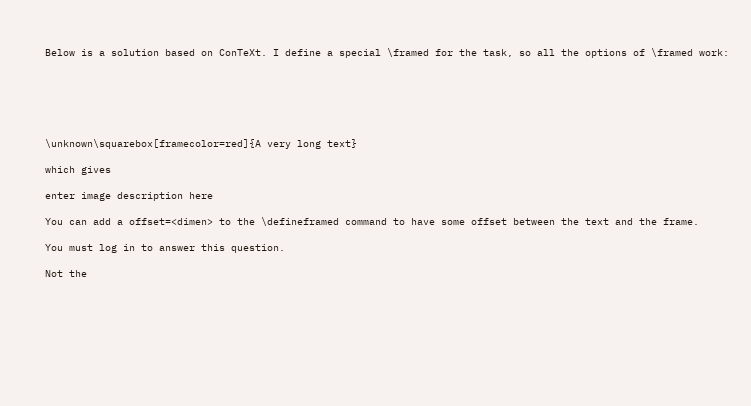Below is a solution based on ConTeXt. I define a special \framed for the task, so all the options of \framed work:






\unknown\squarebox[framecolor=red]{A very long text}

which gives

enter image description here

You can add a offset=<dimen> to the \defineframed command to have some offset between the text and the frame.

You must log in to answer this question.

Not the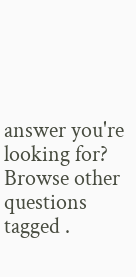answer you're looking for? Browse other questions tagged .